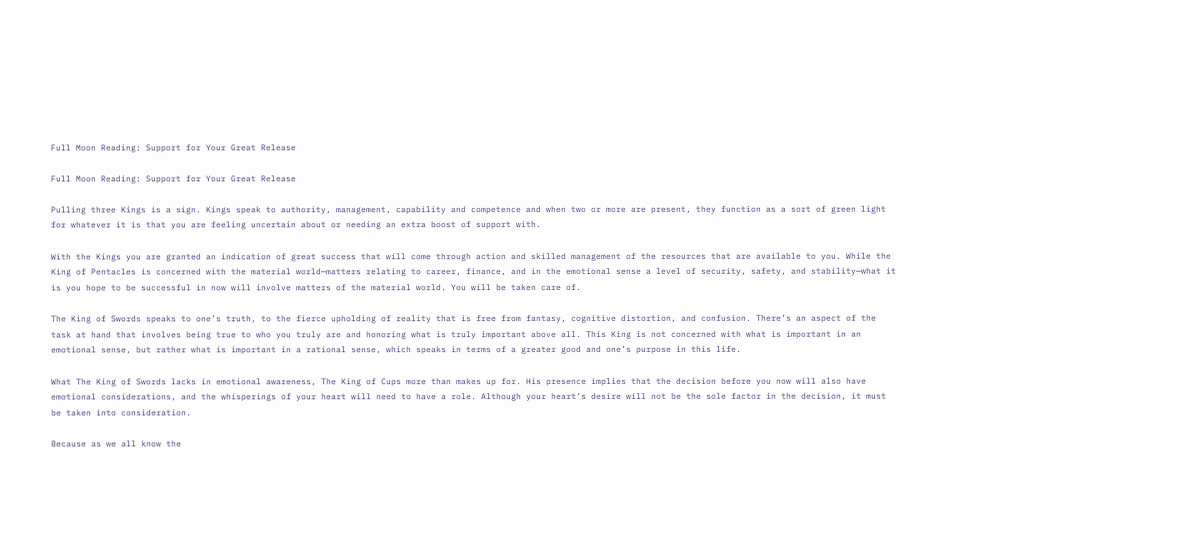Full Moon Reading: Support for Your Great Release

Full Moon Reading: Support for Your Great Release

Pulling three Kings is a sign. Kings speak to authority, management, capability and competence and when two or more are present, they function as a sort of green light for whatever it is that you are feeling uncertain about or needing an extra boost of support with.

With the Kings you are granted an indication of great success that will come through action and skilled management of the resources that are available to you. While the King of Pentacles is concerned with the material world—matters relating to career, finance, and in the emotional sense a level of security, safety, and stability—what it is you hope to be successful in now will involve matters of the material world. You will be taken care of.

The King of Swords speaks to one’s truth, to the fierce upholding of reality that is free from fantasy, cognitive distortion, and confusion. There’s an aspect of the task at hand that involves being true to who you truly are and honoring what is truly important above all. This King is not concerned with what is important in an emotional sense, but rather what is important in a rational sense, which speaks in terms of a greater good and one’s purpose in this life.

What The King of Swords lacks in emotional awareness, The King of Cups more than makes up for. His presence implies that the decision before you now will also have emotional considerations, and the whisperings of your heart will need to have a role. Although your heart’s desire will not be the sole factor in the decision, it must be taken into consideration.

Because as we all know the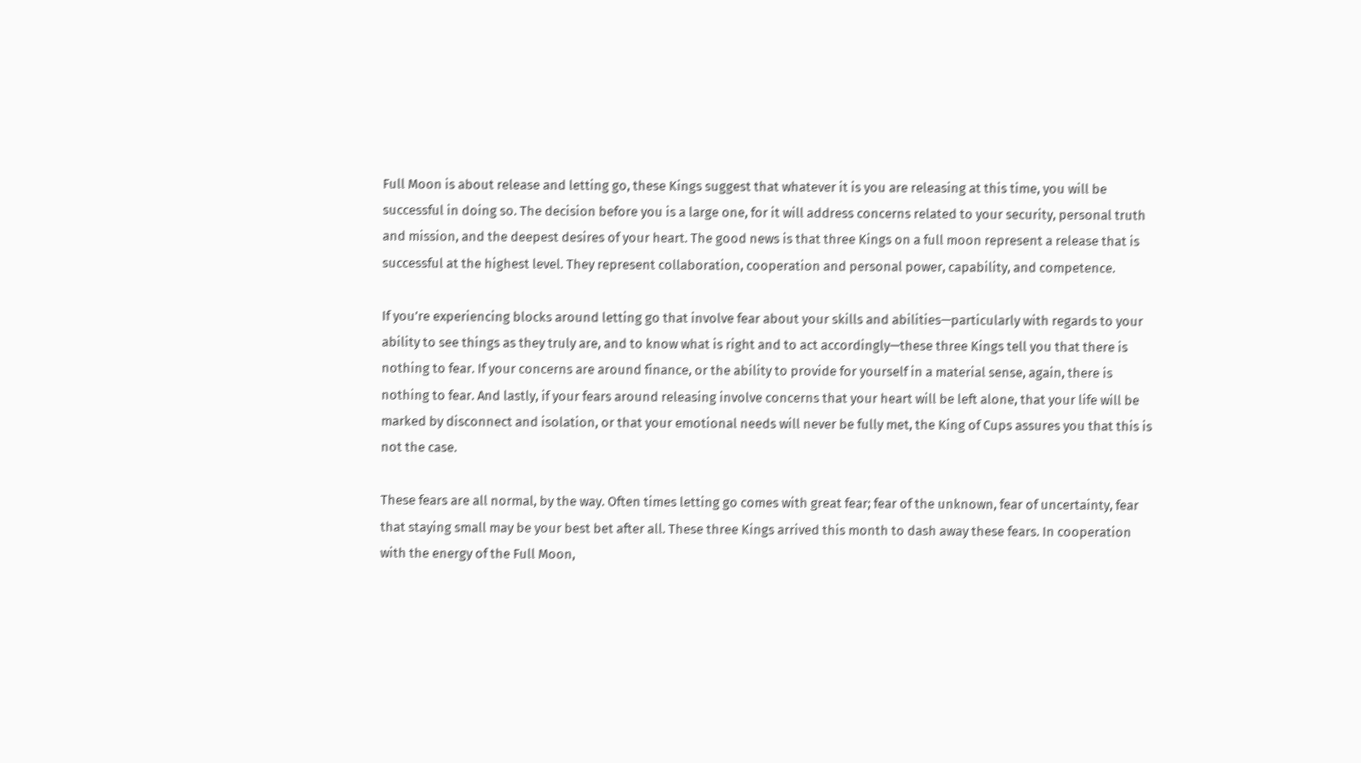Full Moon is about release and letting go, these Kings suggest that whatever it is you are releasing at this time, you will be successful in doing so. The decision before you is a large one, for it will address concerns related to your security, personal truth and mission, and the deepest desires of your heart. The good news is that three Kings on a full moon represent a release that is successful at the highest level. They represent collaboration, cooperation and personal power, capability, and competence.

If you’re experiencing blocks around letting go that involve fear about your skills and abilities—particularly with regards to your ability to see things as they truly are, and to know what is right and to act accordingly—these three Kings tell you that there is nothing to fear. If your concerns are around finance, or the ability to provide for yourself in a material sense, again, there is nothing to fear. And lastly, if your fears around releasing involve concerns that your heart will be left alone, that your life will be marked by disconnect and isolation, or that your emotional needs will never be fully met, the King of Cups assures you that this is not the case.

These fears are all normal, by the way. Often times letting go comes with great fear; fear of the unknown, fear of uncertainty, fear that staying small may be your best bet after all. These three Kings arrived this month to dash away these fears. In cooperation with the energy of the Full Moon,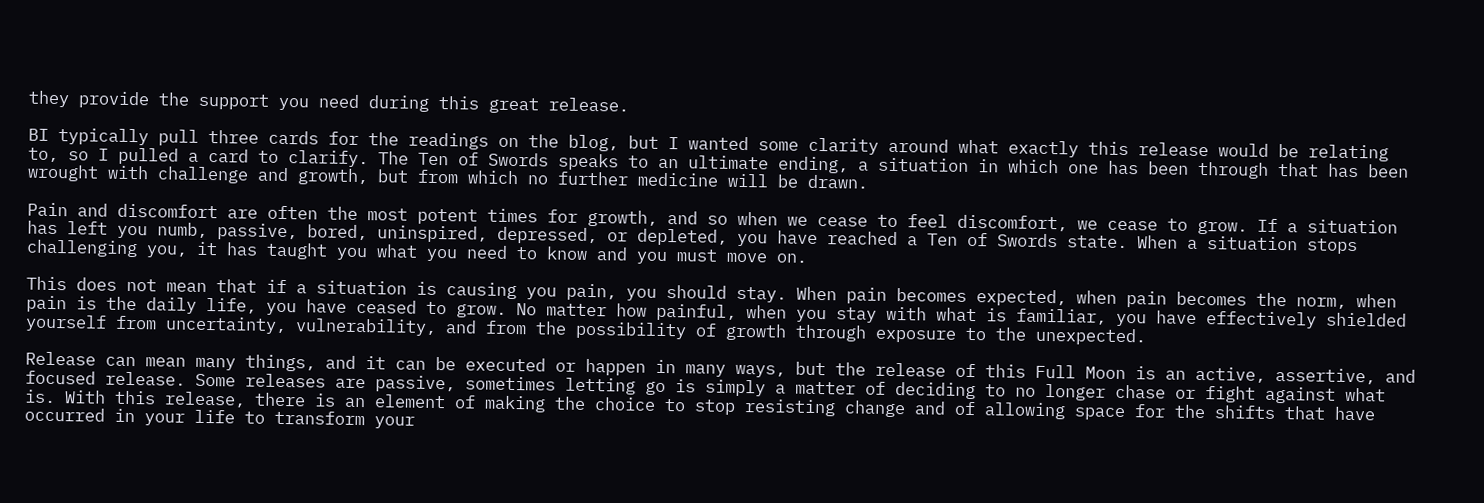they provide the support you need during this great release.

BI typically pull three cards for the readings on the blog, but I wanted some clarity around what exactly this release would be relating to, so I pulled a card to clarify. The Ten of Swords speaks to an ultimate ending, a situation in which one has been through that has been wrought with challenge and growth, but from which no further medicine will be drawn.

Pain and discomfort are often the most potent times for growth, and so when we cease to feel discomfort, we cease to grow. If a situation has left you numb, passive, bored, uninspired, depressed, or depleted, you have reached a Ten of Swords state. When a situation stops challenging you, it has taught you what you need to know and you must move on.

This does not mean that if a situation is causing you pain, you should stay. When pain becomes expected, when pain becomes the norm, when pain is the daily life, you have ceased to grow. No matter how painful, when you stay with what is familiar, you have effectively shielded yourself from uncertainty, vulnerability, and from the possibility of growth through exposure to the unexpected.

Release can mean many things, and it can be executed or happen in many ways, but the release of this Full Moon is an active, assertive, and focused release. Some releases are passive, sometimes letting go is simply a matter of deciding to no longer chase or fight against what is. With this release, there is an element of making the choice to stop resisting change and of allowing space for the shifts that have occurred in your life to transform your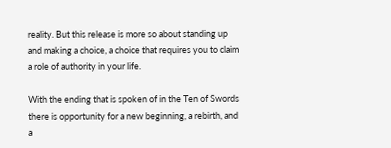reality. But this release is more so about standing up and making a choice, a choice that requires you to claim a role of authority in your life.

With the ending that is spoken of in the Ten of Swords there is opportunity for a new beginning, a rebirth, and a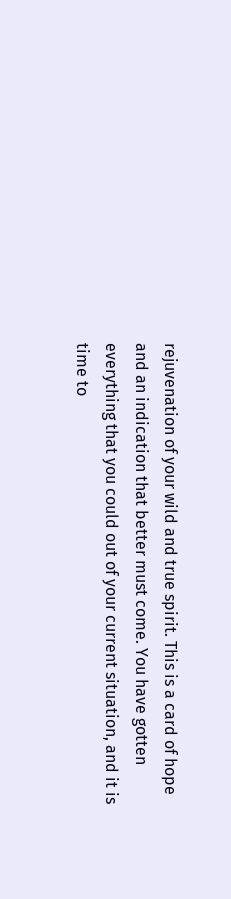rejuvenation of your wild and true spirit. This is a card of hope and an indication that better must come. You have gotten everything that you could out of your current situation, and it is time to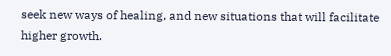seek new ways of healing, and new situations that will facilitate higher growth.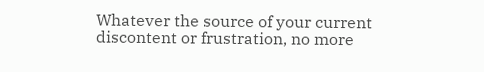Whatever the source of your current discontent or frustration, no more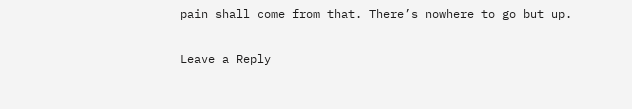pain shall come from that. There’s nowhere to go but up.

Leave a Reply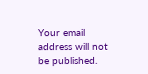Your email address will not be published.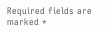Required fields are marked *